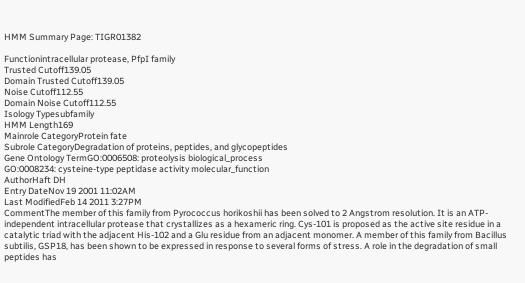HMM Summary Page: TIGR01382

Functionintracellular protease, PfpI family
Trusted Cutoff139.05
Domain Trusted Cutoff139.05
Noise Cutoff112.55
Domain Noise Cutoff112.55
Isology Typesubfamily
HMM Length169
Mainrole CategoryProtein fate
Subrole CategoryDegradation of proteins, peptides, and glycopeptides
Gene Ontology TermGO:0006508: proteolysis biological_process
GO:0008234: cysteine-type peptidase activity molecular_function
AuthorHaft DH
Entry DateNov 19 2001 11:02AM
Last ModifiedFeb 14 2011 3:27PM
CommentThe member of this family from Pyrococcus horikoshii has been solved to 2 Angstrom resolution. It is an ATP-independent intracellular protease that crystallizes as a hexameric ring. Cys-101 is proposed as the active site residue in a catalytic triad with the adjacent His-102 and a Glu residue from an adjacent monomer. A member of this family from Bacillus subtilis, GSP18, has been shown to be expressed in response to several forms of stress. A role in the degradation of small peptides has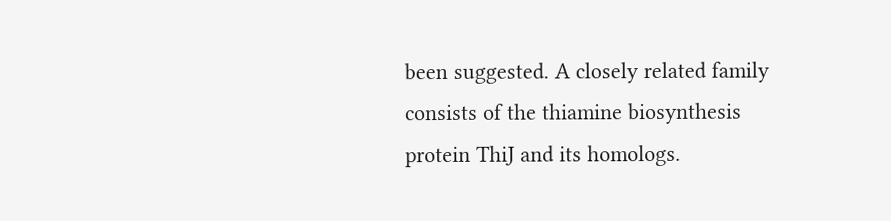been suggested. A closely related family consists of the thiamine biosynthesis protein ThiJ and its homologs.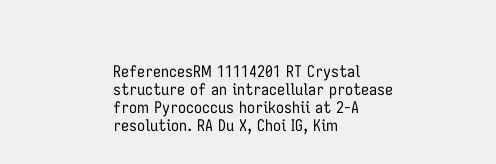ReferencesRM 11114201 RT Crystal structure of an intracellular protease from Pyrococcus horikoshii at 2-A resolution. RA Du X, Choi IG, Kim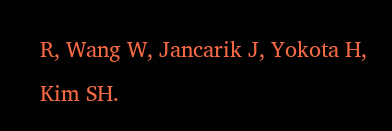R, Wang W, Jancarik J, Yokota H, Kim SH.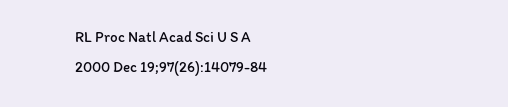RL Proc Natl Acad Sci U S A 2000 Dec 19;97(26):14079-84